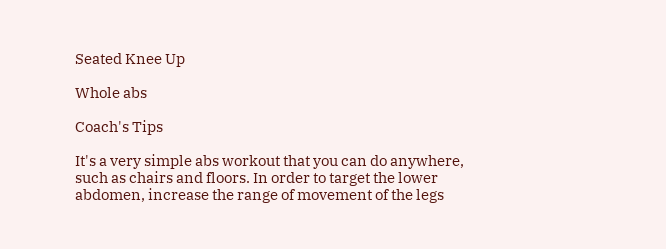Seated Knee Up

Whole abs

Coach's Tips

It's a very simple abs workout that you can do anywhere, such as chairs and floors. In order to target the lower abdomen, increase the range of movement of the legs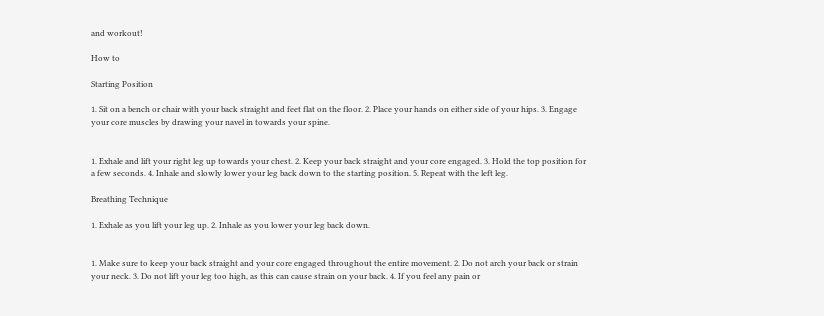and workout!

How to

Starting Position

1. Sit on a bench or chair with your back straight and feet flat on the floor. 2. Place your hands on either side of your hips. 3. Engage your core muscles by drawing your navel in towards your spine.


1. Exhale and lift your right leg up towards your chest. 2. Keep your back straight and your core engaged. 3. Hold the top position for a few seconds. 4. Inhale and slowly lower your leg back down to the starting position. 5. Repeat with the left leg.

Breathing Technique

1. Exhale as you lift your leg up. 2. Inhale as you lower your leg back down.


1. Make sure to keep your back straight and your core engaged throughout the entire movement. 2. Do not arch your back or strain your neck. 3. Do not lift your leg too high, as this can cause strain on your back. 4. If you feel any pain or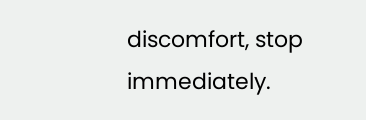discomfort, stop immediately.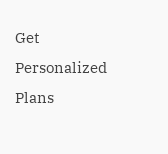Get Personalized Plans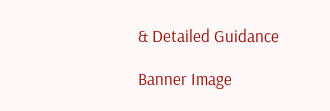& Detailed Guidance

Banner Image